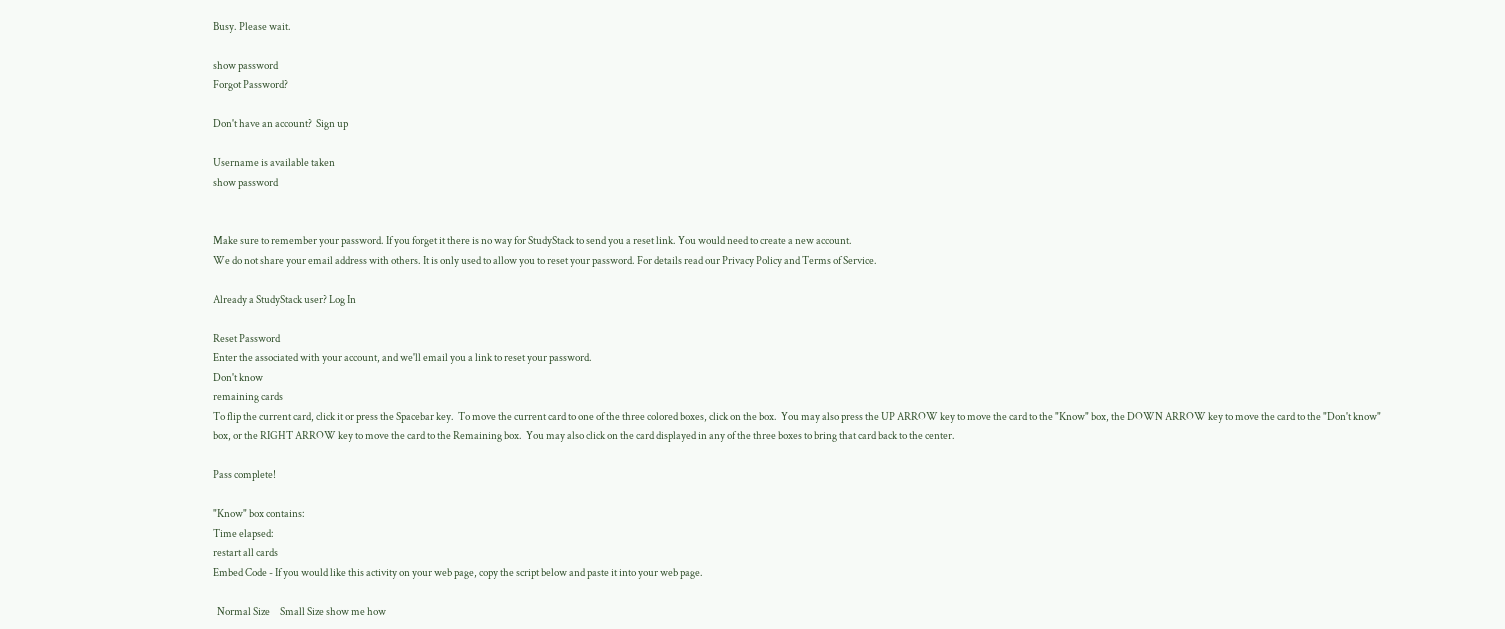Busy. Please wait.

show password
Forgot Password?

Don't have an account?  Sign up

Username is available taken
show password


Make sure to remember your password. If you forget it there is no way for StudyStack to send you a reset link. You would need to create a new account.
We do not share your email address with others. It is only used to allow you to reset your password. For details read our Privacy Policy and Terms of Service.

Already a StudyStack user? Log In

Reset Password
Enter the associated with your account, and we'll email you a link to reset your password.
Don't know
remaining cards
To flip the current card, click it or press the Spacebar key.  To move the current card to one of the three colored boxes, click on the box.  You may also press the UP ARROW key to move the card to the "Know" box, the DOWN ARROW key to move the card to the "Don't know" box, or the RIGHT ARROW key to move the card to the Remaining box.  You may also click on the card displayed in any of the three boxes to bring that card back to the center.

Pass complete!

"Know" box contains:
Time elapsed:
restart all cards
Embed Code - If you would like this activity on your web page, copy the script below and paste it into your web page.

  Normal Size     Small Size show me how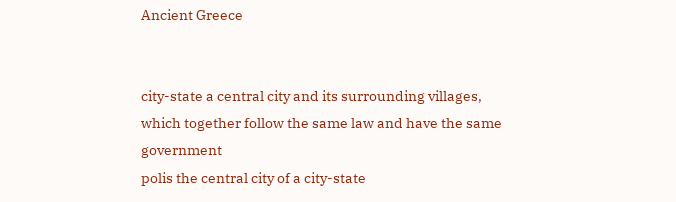Ancient Greece


city-state a central city and its surrounding villages, which together follow the same law and have the same government
polis the central city of a city-state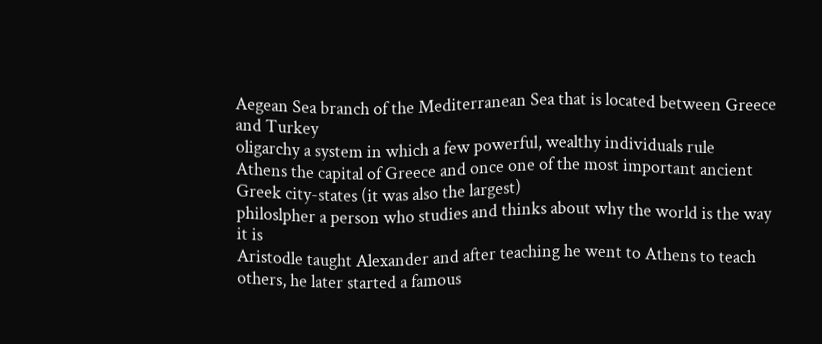Aegean Sea branch of the Mediterranean Sea that is located between Greece and Turkey
oligarchy a system in which a few powerful, wealthy individuals rule
Athens the capital of Greece and once one of the most important ancient Greek city-states (it was also the largest)
philoslpher a person who studies and thinks about why the world is the way it is
Aristodle taught Alexander and after teaching he went to Athens to teach others, he later started a famous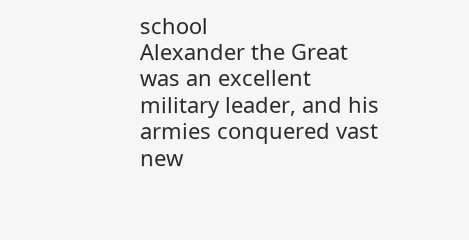school
Alexander the Great was an excellent military leader, and his armies conquered vast new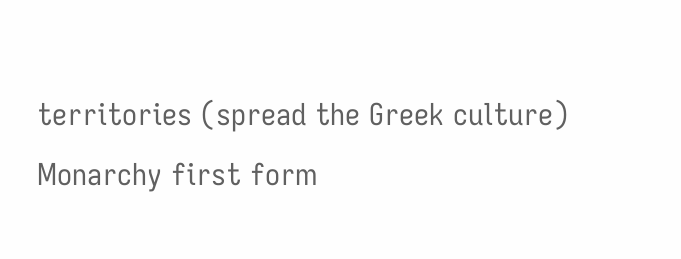territories (spread the Greek culture)
Monarchy first form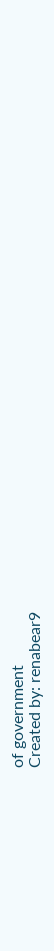of government
Created by: renabear9